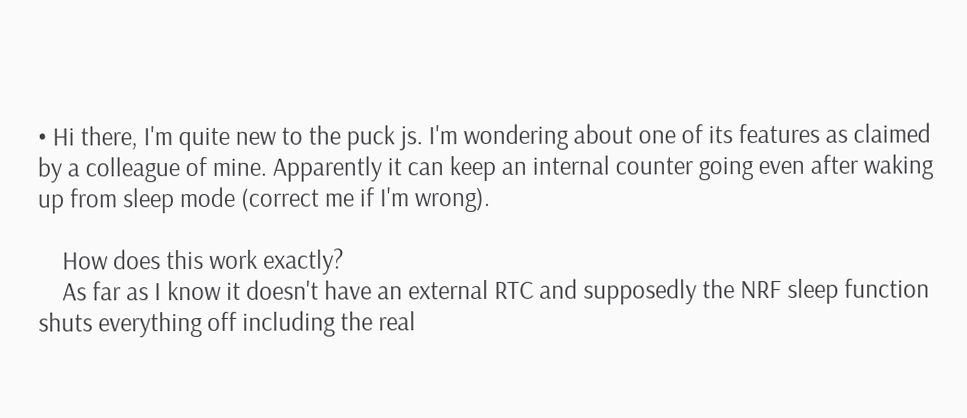• Hi there, I'm quite new to the puck js. I'm wondering about one of its features as claimed by a colleague of mine. Apparently it can keep an internal counter going even after waking up from sleep mode (correct me if I'm wrong).

    How does this work exactly?
    As far as I know it doesn't have an external RTC and supposedly the NRF sleep function shuts everything off including the real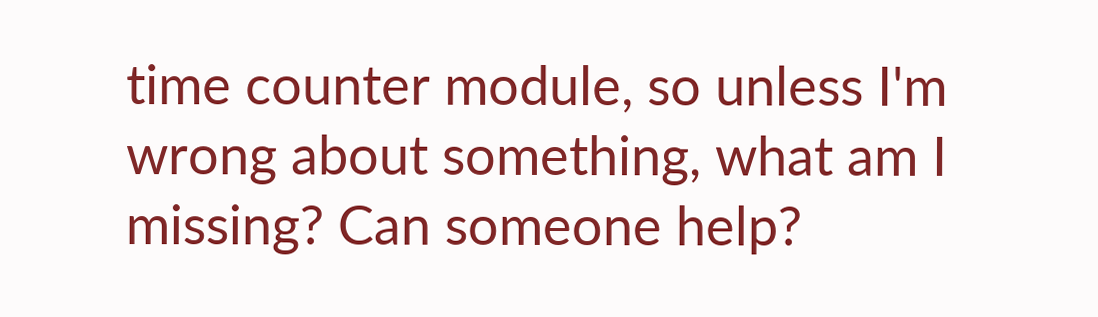time counter module, so unless I'm wrong about something, what am I missing? Can someone help?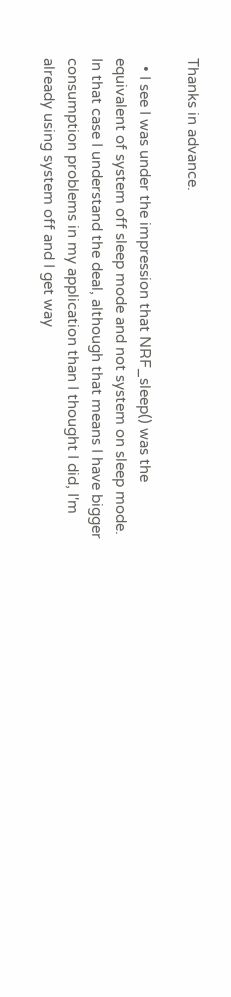Thanks in advance.

  • I see I was under the impression that NRF_sleep() was the equivalent of system off sleep mode and not system on sleep mode. In that case I understand the deal, although that means I have bigger consumption problems in my application than I thought I did, I'm already using system off and I get way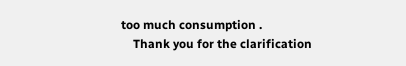too much consumption .
    Thank you for the clarification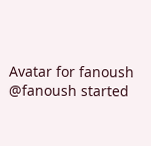Avatar for fanoush @fanoush started